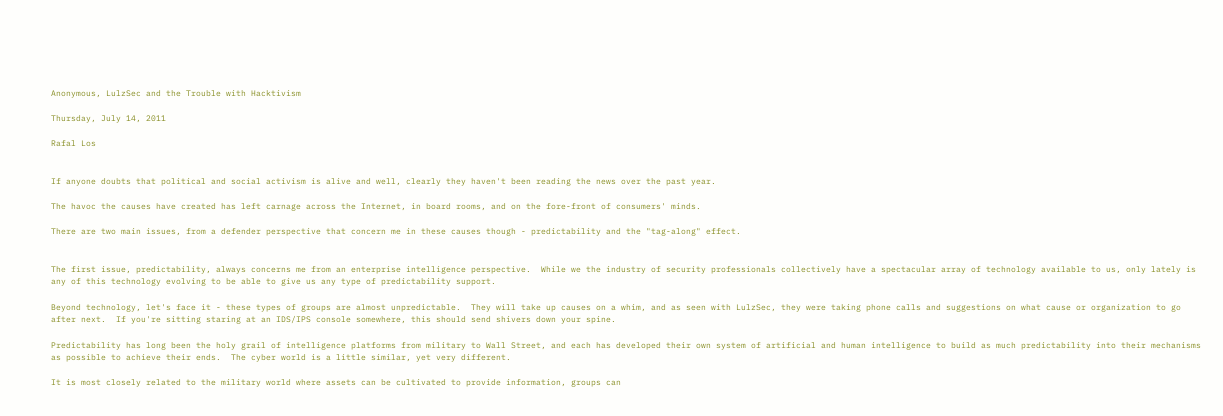Anonymous, LulzSec and the Trouble with Hacktivism

Thursday, July 14, 2011

Rafal Los


If anyone doubts that political and social activism is alive and well, clearly they haven't been reading the news over the past year.

The havoc the causes have created has left carnage across the Internet, in board rooms, and on the fore-front of consumers' minds.

There are two main issues, from a defender perspective that concern me in these causes though - predictability and the "tag-along" effect.


The first issue, predictability, always concerns me from an enterprise intelligence perspective.  While we the industry of security professionals collectively have a spectacular array of technology available to us, only lately is any of this technology evolving to be able to give us any type of predictability support.

Beyond technology, let's face it - these types of groups are almost unpredictable.  They will take up causes on a whim, and as seen with LulzSec, they were taking phone calls and suggestions on what cause or organization to go after next.  If you're sitting staring at an IDS/IPS console somewhere, this should send shivers down your spine.

Predictability has long been the holy grail of intelligence platforms from military to Wall Street, and each has developed their own system of artificial and human intelligence to build as much predictability into their mechanisms as possible to achieve their ends.  The cyber world is a little similar, yet very different.

It is most closely related to the military world where assets can be cultivated to provide information, groups can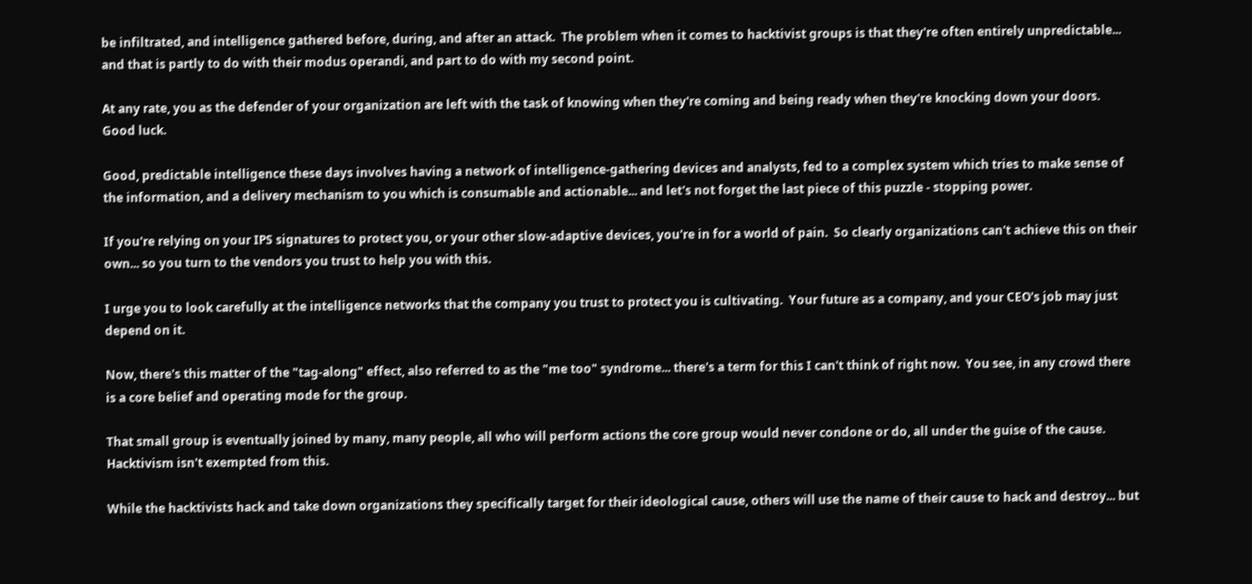be infiltrated, and intelligence gathered before, during, and after an attack.  The problem when it comes to hacktivist groups is that they're often entirely unpredictable... and that is partly to do with their modus operandi, and part to do with my second point.

At any rate, you as the defender of your organization are left with the task of knowing when they're coming and being ready when they're knocking down your doors.  Good luck.

Good, predictable intelligence these days involves having a network of intelligence-gathering devices and analysts, fed to a complex system which tries to make sense of the information, and a delivery mechanism to you which is consumable and actionable... and let's not forget the last piece of this puzzle - stopping power.

If you're relying on your IPS signatures to protect you, or your other slow-adaptive devices, you're in for a world of pain.  So clearly organizations can't achieve this on their own... so you turn to the vendors you trust to help you with this.

I urge you to look carefully at the intelligence networks that the company you trust to protect you is cultivating.  Your future as a company, and your CEO's job may just depend on it.

Now, there's this matter of the "tag-along" effect, also referred to as the "me too" syndrome... there's a term for this I can't think of right now.  You see, in any crowd there is a core belief and operating mode for the group.

That small group is eventually joined by many, many people, all who will perform actions the core group would never condone or do, all under the guise of the cause.  Hacktivism isn't exempted from this.

While the hacktivists hack and take down organizations they specifically target for their ideological cause, others will use the name of their cause to hack and destroy... but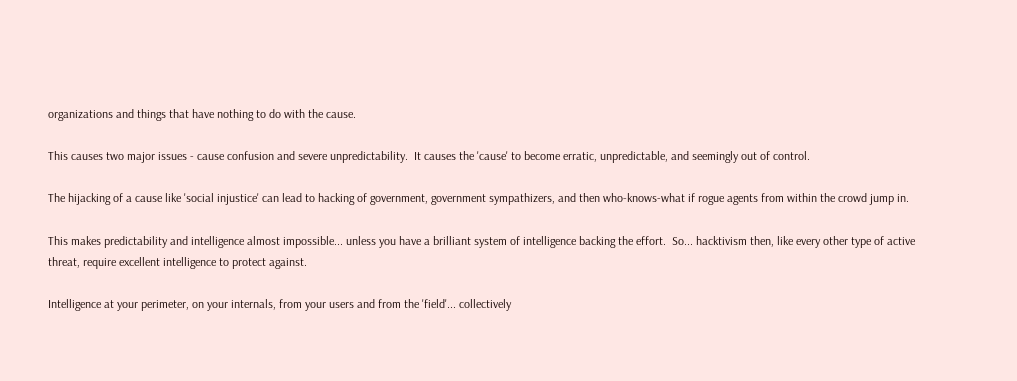organizations and things that have nothing to do with the cause.

This causes two major issues - cause confusion and severe unpredictability.  It causes the 'cause' to become erratic, unpredictable, and seemingly out of control.

The hijacking of a cause like 'social injustice' can lead to hacking of government, government sympathizers, and then who-knows-what if rogue agents from within the crowd jump in.

This makes predictability and intelligence almost impossible... unless you have a brilliant system of intelligence backing the effort.  So... hacktivism then, like every other type of active threat, require excellent intelligence to protect against.

Intelligence at your perimeter, on your internals, from your users and from the 'field'... collectively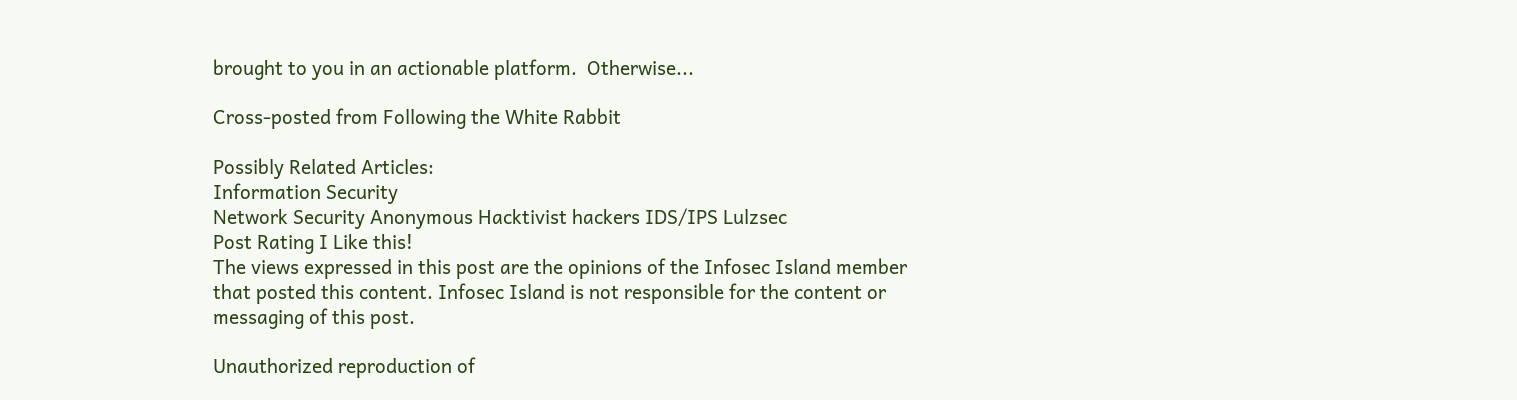brought to you in an actionable platform.  Otherwise...

Cross-posted from Following the White Rabbit

Possibly Related Articles:
Information Security
Network Security Anonymous Hacktivist hackers IDS/IPS Lulzsec
Post Rating I Like this!
The views expressed in this post are the opinions of the Infosec Island member that posted this content. Infosec Island is not responsible for the content or messaging of this post.

Unauthorized reproduction of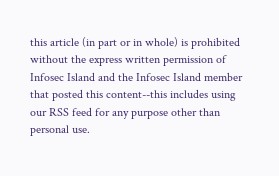this article (in part or in whole) is prohibited without the express written permission of Infosec Island and the Infosec Island member that posted this content--this includes using our RSS feed for any purpose other than personal use.